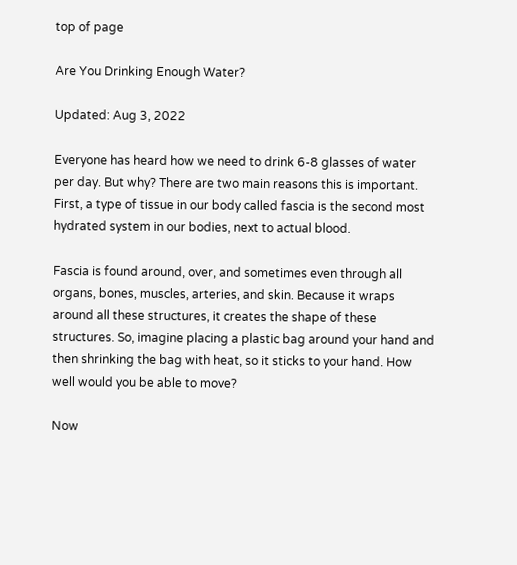top of page

Are You Drinking Enough Water?

Updated: Aug 3, 2022

Everyone has heard how we need to drink 6-8 glasses of water per day. But why? There are two main reasons this is important. First, a type of tissue in our body called fascia is the second most hydrated system in our bodies, next to actual blood.

Fascia is found around, over, and sometimes even through all organs, bones, muscles, arteries, and skin. Because it wraps around all these structures, it creates the shape of these structures. So, imagine placing a plastic bag around your hand and then shrinking the bag with heat, so it sticks to your hand. How well would you be able to move?

Now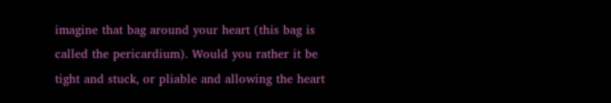imagine that bag around your heart (this bag is called the pericardium). Would you rather it be tight and stuck, or pliable and allowing the heart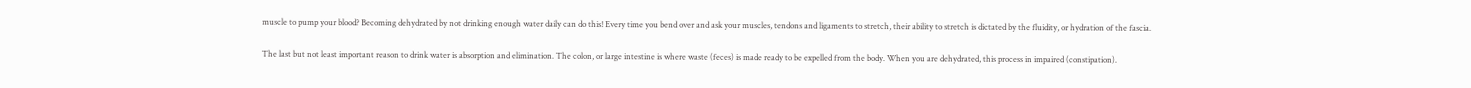muscle to pump your blood? Becoming dehydrated by not drinking enough water daily can do this! Every time you bend over and ask your muscles, tendons and ligaments to stretch, their ability to stretch is dictated by the fluidity, or hydration of the fascia.

The last but not least important reason to drink water is absorption and elimination. The colon, or large intestine is where waste (feces) is made ready to be expelled from the body. When you are dehydrated, this process in impaired (constipation).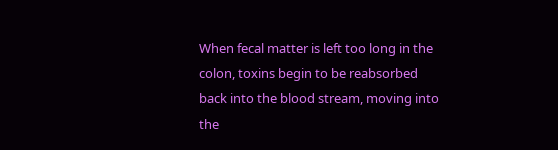When fecal matter is left too long in the colon, toxins begin to be reabsorbed back into the blood stream, moving into the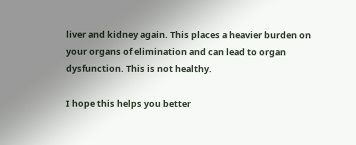liver and kidney again. This places a heavier burden on your organs of elimination and can lead to organ dysfunction. This is not healthy.

I hope this helps you better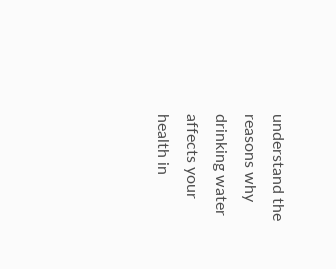understand the reasons why drinking water affects your health in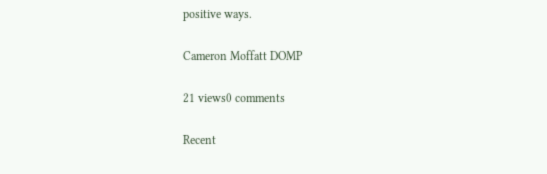positive ways.

Cameron Moffatt DOMP

21 views0 comments

Recent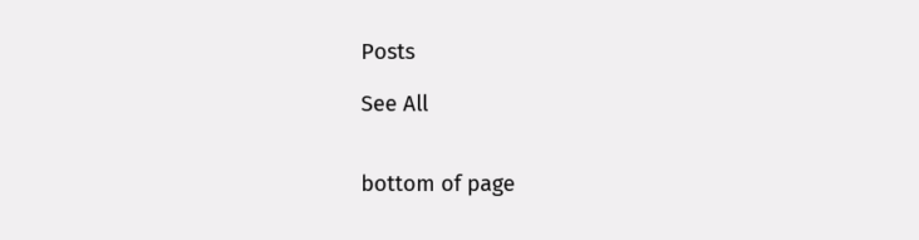Posts

See All


bottom of page